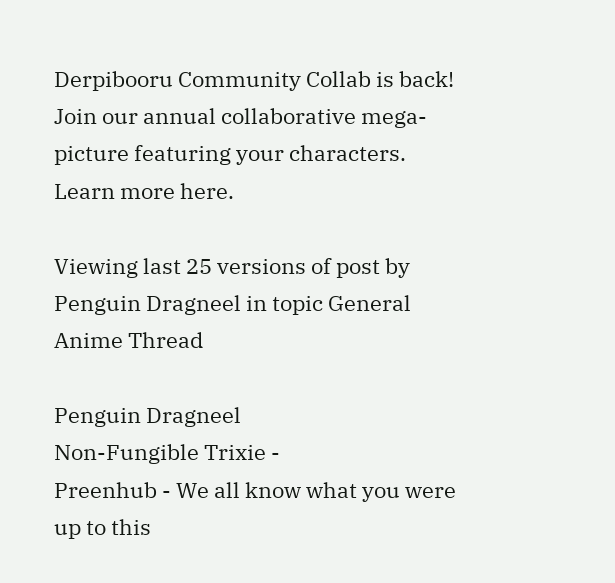Derpibooru Community Collab is back! Join our annual collaborative mega-picture featuring your characters. Learn more here.

Viewing last 25 versions of post by Penguin Dragneel in topic General Anime Thread

Penguin Dragneel
Non-Fungible Trixie -
Preenhub - We all know what you were up to this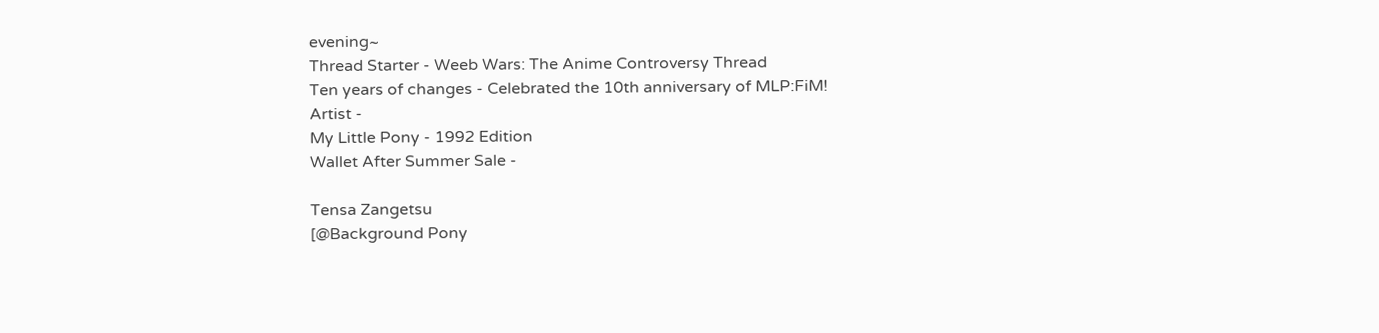evening~
Thread Starter - Weeb Wars: The Anime Controversy Thread
Ten years of changes - Celebrated the 10th anniversary of MLP:FiM!
Artist -
My Little Pony - 1992 Edition
Wallet After Summer Sale -

Tensa Zangetsu
[@Background Pony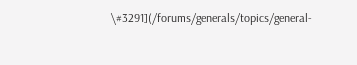\#3291](/forums/generals/topics/general-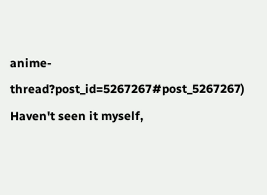anime-thread?post_id=5267267#post_5267267)
Haven't seen it myself,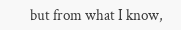but from what I know,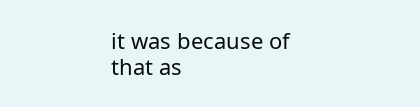it was because of that as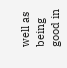well as being good in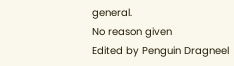general.
No reason given
Edited by Penguin Dragneel